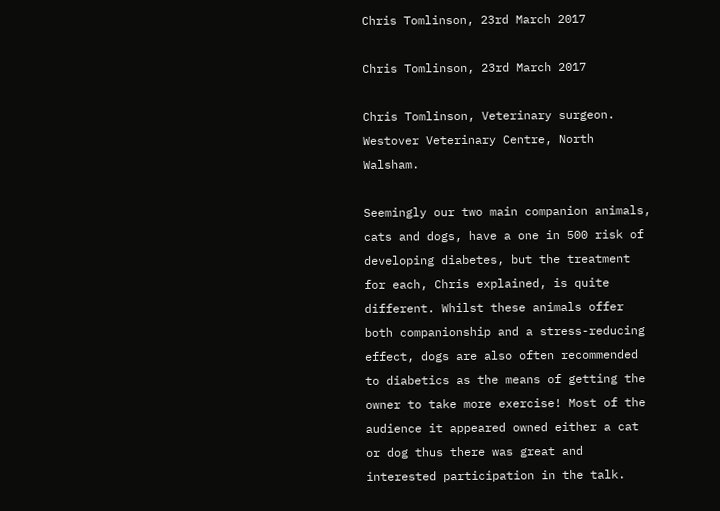Chris Tomlinson, 23rd March 2017

Chris Tomlinson, 23rd March 2017

Chris Tomlinson, Veterinary surgeon. Westover Veterinary Centre, North Walsham.

Seemingly our two main companion animals, cats and dogs, have a one in 500 risk of developing diabetes, but the treatment for each, Chris explained, is quite different. Whilst these animals offer both companionship and a stress-reducing effect, dogs are also often recommended to diabetics as the means of getting the owner to take more exercise! Most of the audience it appeared owned either a cat or dog thus there was great and interested participation in the talk.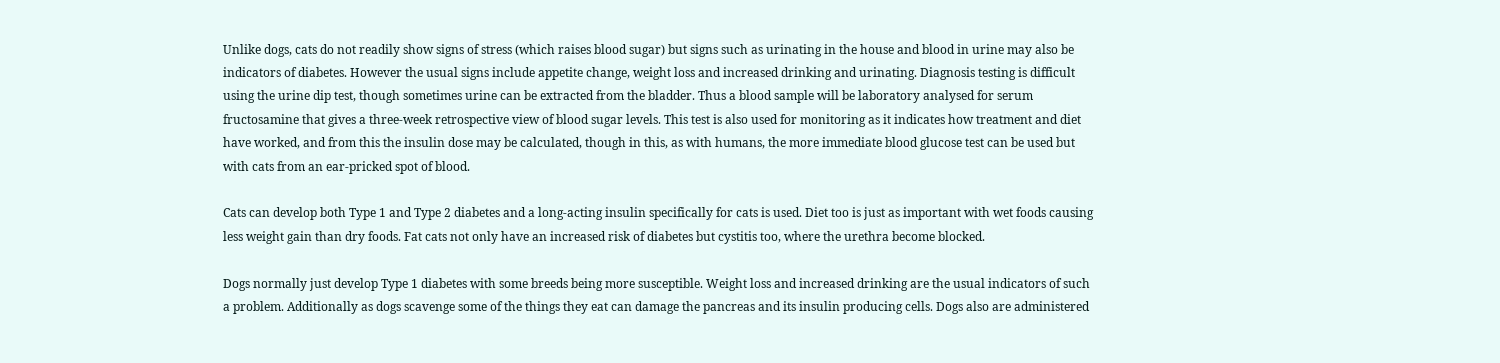Unlike dogs, cats do not readily show signs of stress (which raises blood sugar) but signs such as urinating in the house and blood in urine may also be indicators of diabetes. However the usual signs include appetite change, weight loss and increased drinking and urinating. Diagnosis testing is difficult using the urine dip test, though sometimes urine can be extracted from the bladder. Thus a blood sample will be laboratory analysed for serum fructosamine that gives a three-week retrospective view of blood sugar levels. This test is also used for monitoring as it indicates how treatment and diet have worked, and from this the insulin dose may be calculated, though in this, as with humans, the more immediate blood glucose test can be used but with cats from an ear-pricked spot of blood.

Cats can develop both Type 1 and Type 2 diabetes and a long-acting insulin specifically for cats is used. Diet too is just as important with wet foods causing less weight gain than dry foods. Fat cats not only have an increased risk of diabetes but cystitis too, where the urethra become blocked.

Dogs normally just develop Type 1 diabetes with some breeds being more susceptible. Weight loss and increased drinking are the usual indicators of such a problem. Additionally as dogs scavenge some of the things they eat can damage the pancreas and its insulin producing cells. Dogs also are administered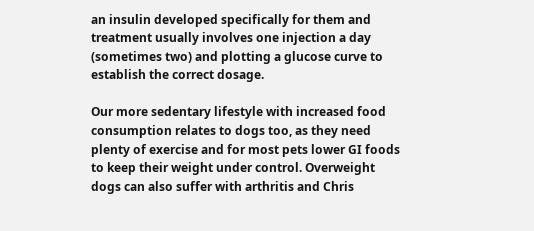an insulin developed specifically for them and treatment usually involves one injection a day (sometimes two) and plotting a glucose curve to establish the correct dosage.

Our more sedentary lifestyle with increased food consumption relates to dogs too, as they need plenty of exercise and for most pets lower GI foods to keep their weight under control. Overweight dogs can also suffer with arthritis and Chris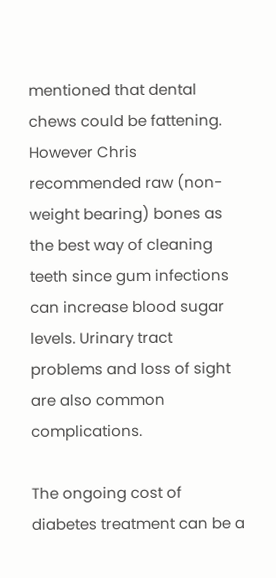mentioned that dental chews could be fattening. However Chris recommended raw (non-weight bearing) bones as the best way of cleaning teeth since gum infections can increase blood sugar levels. Urinary tract problems and loss of sight are also common complications.

The ongoing cost of diabetes treatment can be a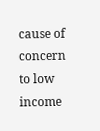cause of concern to low income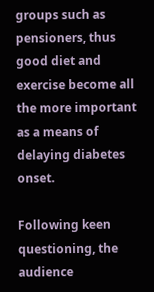groups such as pensioners, thus good diet and exercise become all the more important as a means of delaying diabetes onset.

Following keen questioning, the audience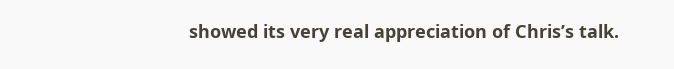showed its very real appreciation of Chris’s talk.